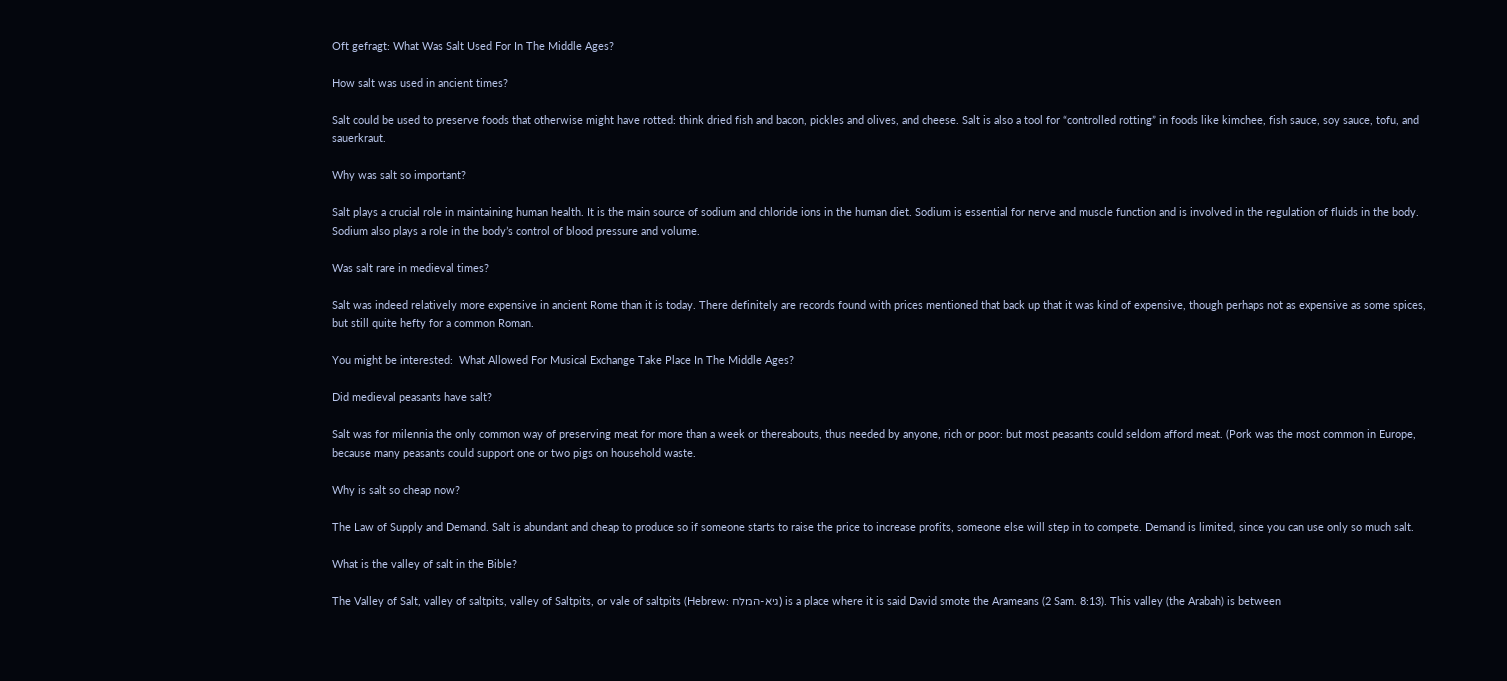Oft gefragt: What Was Salt Used For In The Middle Ages?

How salt was used in ancient times?

Salt could be used to preserve foods that otherwise might have rotted: think dried fish and bacon, pickles and olives, and cheese. Salt is also a tool for “controlled rotting” in foods like kimchee, fish sauce, soy sauce, tofu, and sauerkraut.

Why was salt so important?

Salt plays a crucial role in maintaining human health. It is the main source of sodium and chloride ions in the human diet. Sodium is essential for nerve and muscle function and is involved in the regulation of fluids in the body. Sodium also plays a role in the body’s control of blood pressure and volume.

Was salt rare in medieval times?

Salt was indeed relatively more expensive in ancient Rome than it is today. There definitely are records found with prices mentioned that back up that it was kind of expensive, though perhaps not as expensive as some spices, but still quite hefty for a common Roman.

You might be interested:  What Allowed For Musical Exchange Take Place In The Middle Ages?

Did medieval peasants have salt?

Salt was for milennia the only common way of preserving meat for more than a week or thereabouts, thus needed by anyone, rich or poor: but most peasants could seldom afford meat. (Pork was the most common in Europe, because many peasants could support one or two pigs on household waste.

Why is salt so cheap now?

The Law of Supply and Demand. Salt is abundant and cheap to produce so if someone starts to raise the price to increase profits, someone else will step in to compete. Demand is limited, since you can use only so much salt.

What is the valley of salt in the Bible?

The Valley of Salt, valley of saltpits, valley of Saltpits, or vale of saltpits (Hebrew: גיא-המלח) is a place where it is said David smote the Arameans (2 Sam. 8:13). This valley (the Arabah) is between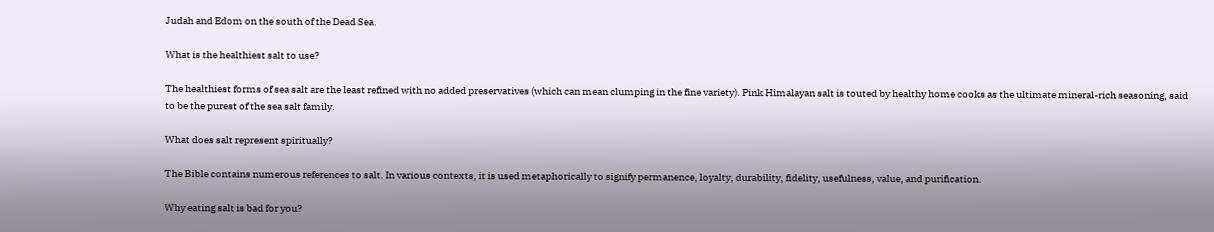Judah and Edom on the south of the Dead Sea.

What is the healthiest salt to use?

The healthiest forms of sea salt are the least refined with no added preservatives (which can mean clumping in the fine variety). Pink Himalayan salt is touted by healthy home cooks as the ultimate mineral-rich seasoning, said to be the purest of the sea salt family.

What does salt represent spiritually?

The Bible contains numerous references to salt. In various contexts, it is used metaphorically to signify permanence, loyalty, durability, fidelity, usefulness, value, and purification.

Why eating salt is bad for you?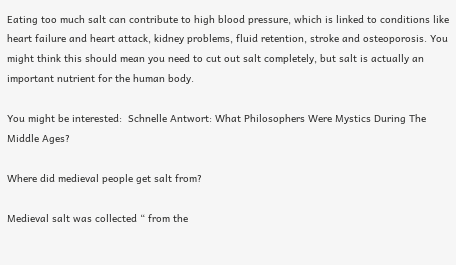Eating too much salt can contribute to high blood pressure, which is linked to conditions like heart failure and heart attack, kidney problems, fluid retention, stroke and osteoporosis. You might think this should mean you need to cut out salt completely, but salt is actually an important nutrient for the human body.

You might be interested:  Schnelle Antwort: What Philosophers Were Mystics During The Middle Ages?

Where did medieval people get salt from?

Medieval salt was collected “ from the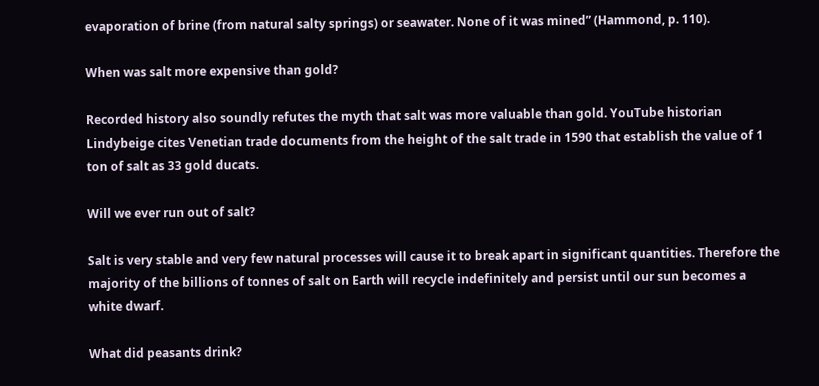evaporation of brine (from natural salty springs) or seawater. None of it was mined” (Hammond, p. 110).

When was salt more expensive than gold?

Recorded history also soundly refutes the myth that salt was more valuable than gold. YouTube historian Lindybeige cites Venetian trade documents from the height of the salt trade in 1590 that establish the value of 1 ton of salt as 33 gold ducats.

Will we ever run out of salt?

Salt is very stable and very few natural processes will cause it to break apart in significant quantities. Therefore the majority of the billions of tonnes of salt on Earth will recycle indefinitely and persist until our sun becomes a white dwarf.

What did peasants drink?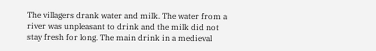The villagers drank water and milk. The water from a river was unpleasant to drink and the milk did not stay fresh for long. The main drink in a medieval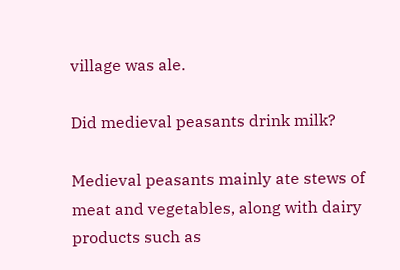village was ale.

Did medieval peasants drink milk?

Medieval peasants mainly ate stews of meat and vegetables, along with dairy products such as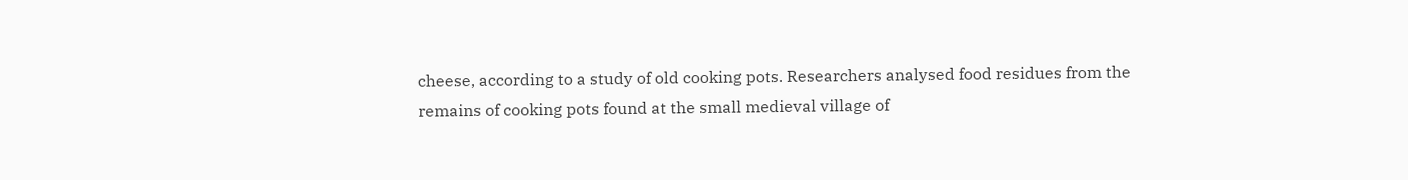cheese, according to a study of old cooking pots. Researchers analysed food residues from the remains of cooking pots found at the small medieval village of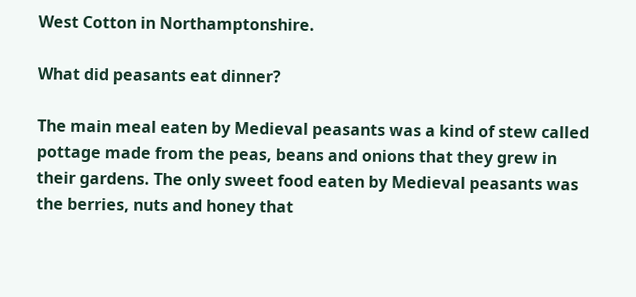West Cotton in Northamptonshire.

What did peasants eat dinner?

The main meal eaten by Medieval peasants was a kind of stew called pottage made from the peas, beans and onions that they grew in their gardens. The only sweet food eaten by Medieval peasants was the berries, nuts and honey that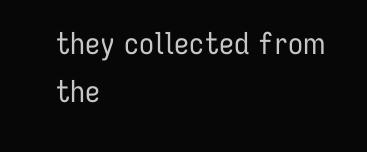they collected from the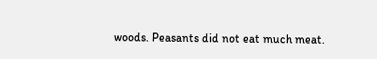woods. Peasants did not eat much meat.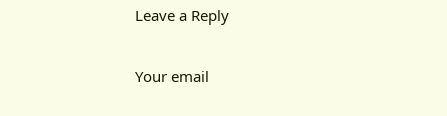Leave a Reply

Your email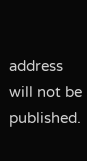address will not be published.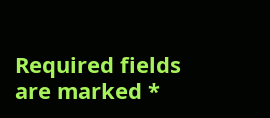Required fields are marked *